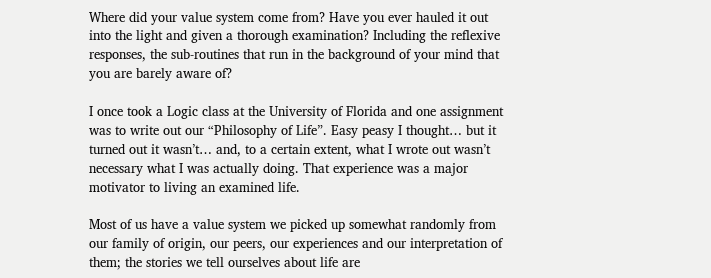Where did your value system come from? Have you ever hauled it out into the light and given a thorough examination? Including the reflexive responses, the sub-routines that run in the background of your mind that you are barely aware of?

I once took a Logic class at the University of Florida and one assignment was to write out our “Philosophy of Life”. Easy peasy I thought… but it turned out it wasn’t… and, to a certain extent, what I wrote out wasn’t necessary what I was actually doing. That experience was a major motivator to living an examined life.

Most of us have a value system we picked up somewhat randomly from our family of origin, our peers, our experiences and our interpretation of them; the stories we tell ourselves about life are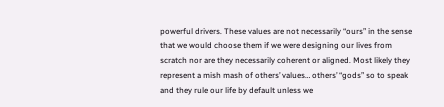powerful drivers. These values are not necessarily “ours” in the sense that we would choose them if we were designing our lives from scratch nor are they necessarily coherent or aligned. Most likely they represent a mish mash of others’ values… others’ “gods” so to speak and they rule our life by default unless we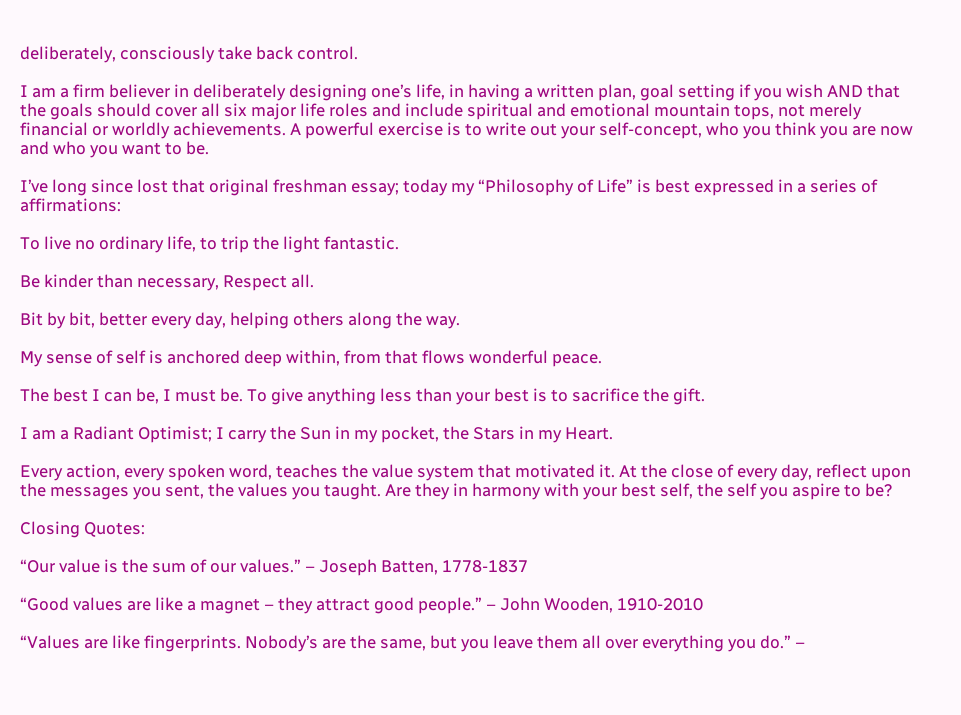deliberately, consciously take back control.

I am a firm believer in deliberately designing one’s life, in having a written plan, goal setting if you wish AND that the goals should cover all six major life roles and include spiritual and emotional mountain tops, not merely financial or worldly achievements. A powerful exercise is to write out your self-concept, who you think you are now and who you want to be.

I’ve long since lost that original freshman essay; today my “Philosophy of Life” is best expressed in a series of affirmations:

To live no ordinary life, to trip the light fantastic.

Be kinder than necessary, Respect all.

Bit by bit, better every day, helping others along the way.

My sense of self is anchored deep within, from that flows wonderful peace.

The best I can be, I must be. To give anything less than your best is to sacrifice the gift.

I am a Radiant Optimist; I carry the Sun in my pocket, the Stars in my Heart.

Every action, every spoken word, teaches the value system that motivated it. At the close of every day, reflect upon the messages you sent, the values you taught. Are they in harmony with your best self, the self you aspire to be?

Closing Quotes:

“Our value is the sum of our values.” – Joseph Batten, 1778-1837

“Good values are like a magnet – they attract good people.” – John Wooden, 1910-2010

“Values are like fingerprints. Nobody’s are the same, but you leave them all over everything you do.” –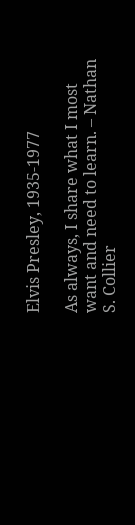Elvis Presley, 1935-1977

As always, I share what I most want and need to learn. – Nathan S. Collier